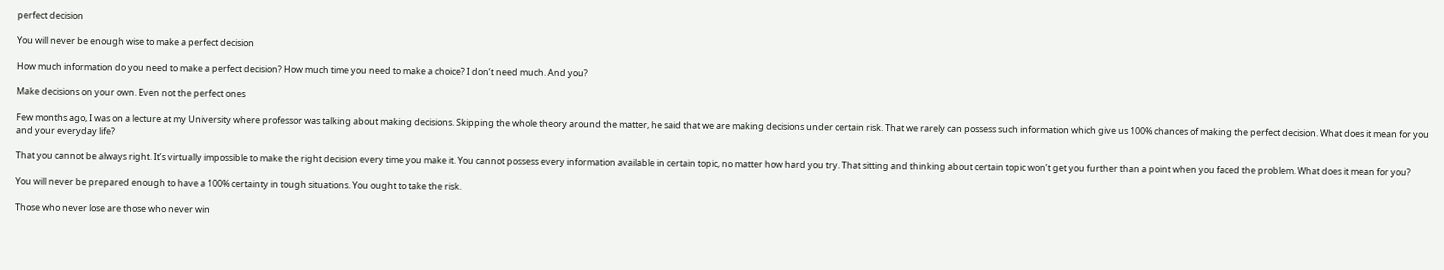perfect decision

You will never be enough wise to make a perfect decision

How much information do you need to make a perfect decision? How much time you need to make a choice? I don’t need much. And you?

Make decisions on your own. Even not the perfect ones

Few months ago, I was on a lecture at my University where professor was talking about making decisions. Skipping the whole theory around the matter, he said that we are making decisions under certain risk. That we rarely can possess such information which give us 100% chances of making the perfect decision. What does it mean for you and your everyday life?

That you cannot be always right. It’s virtually impossible to make the right decision every time you make it. You cannot possess every information available in certain topic, no matter how hard you try. That sitting and thinking about certain topic won’t get you further than a point when you faced the problem. What does it mean for you?

You will never be prepared enough to have a 100% certainty in tough situations. You ought to take the risk.

Those who never lose are those who never win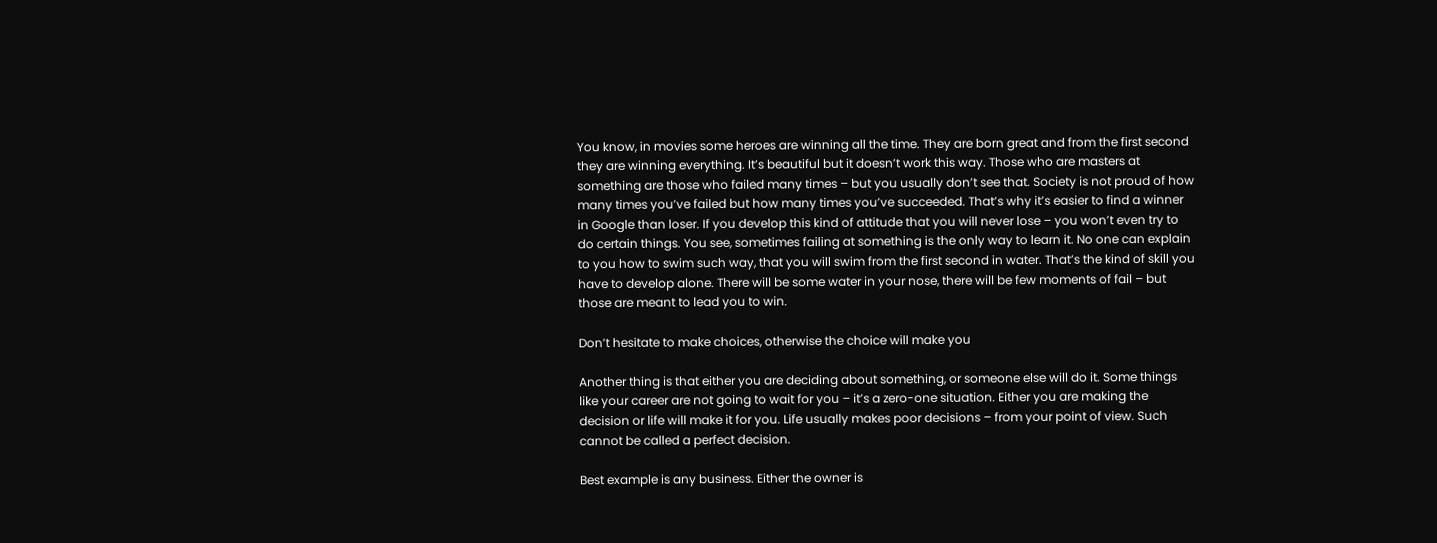You know, in movies some heroes are winning all the time. They are born great and from the first second they are winning everything. It’s beautiful but it doesn’t work this way. Those who are masters at something are those who failed many times – but you usually don’t see that. Society is not proud of how many times you’ve failed but how many times you’ve succeeded. That’s why it’s easier to find a winner in Google than loser. If you develop this kind of attitude that you will never lose – you won’t even try to do certain things. You see, sometimes failing at something is the only way to learn it. No one can explain to you how to swim such way, that you will swim from the first second in water. That’s the kind of skill you have to develop alone. There will be some water in your nose, there will be few moments of fail – but those are meant to lead you to win.

Don’t hesitate to make choices, otherwise the choice will make you

Another thing is that either you are deciding about something, or someone else will do it. Some things like your career are not going to wait for you – it’s a zero-one situation. Either you are making the decision or life will make it for you. Life usually makes poor decisions – from your point of view. Such cannot be called a perfect decision.

Best example is any business. Either the owner is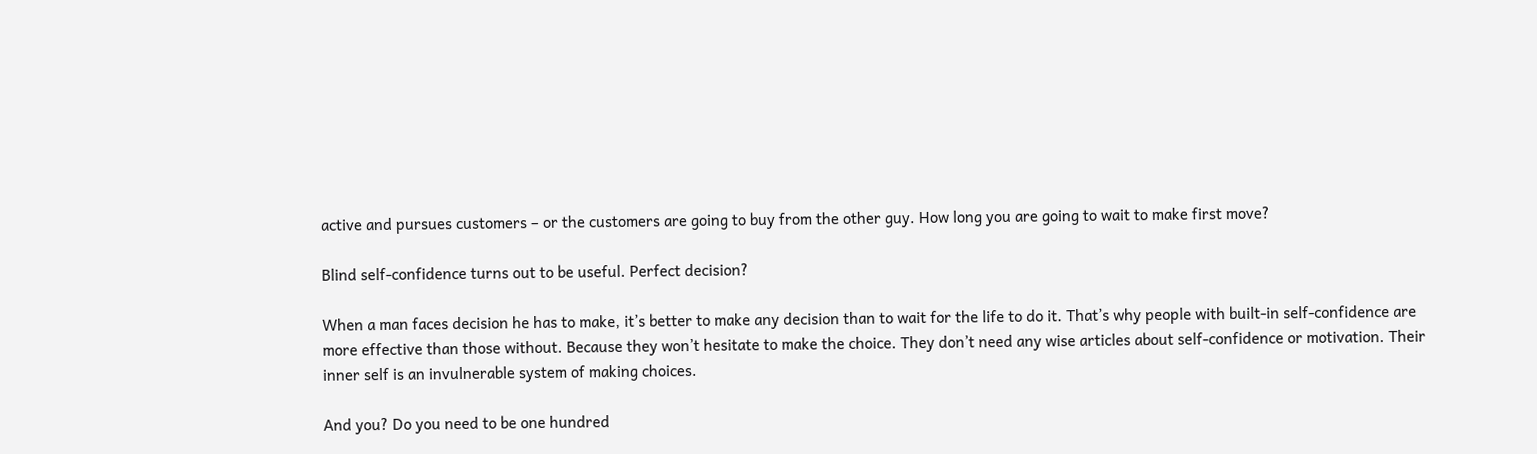active and pursues customers – or the customers are going to buy from the other guy. How long you are going to wait to make first move?

Blind self-confidence turns out to be useful. Perfect decision?

When a man faces decision he has to make, it’s better to make any decision than to wait for the life to do it. That’s why people with built-in self-confidence are more effective than those without. Because they won’t hesitate to make the choice. They don’t need any wise articles about self-confidence or motivation. Their inner self is an invulnerable system of making choices.

And you? Do you need to be one hundred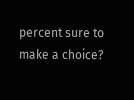percent sure to make a choice?